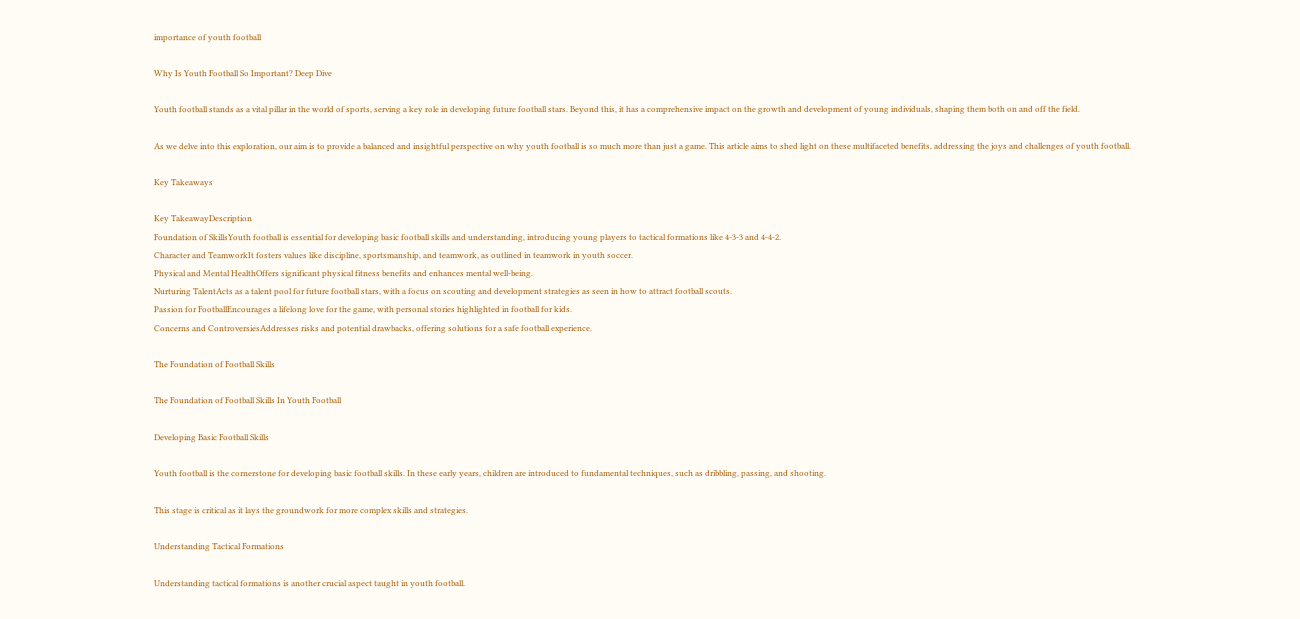importance of youth football

Why Is Youth Football So Important? Deep Dive

Youth football stands as a vital pillar in the world of sports, serving a key role in developing future football stars. Beyond this, it has a comprehensive impact on the growth and development of young individuals, shaping them both on and off the field.

As we delve into this exploration, our aim is to provide a balanced and insightful perspective on why youth football is so much more than just a game. This article aims to shed light on these multifaceted benefits, addressing the joys and challenges of youth football.

Key Takeaways

Key TakeawayDescription
Foundation of SkillsYouth football is essential for developing basic football skills and understanding, introducing young players to tactical formations like 4-3-3 and 4-4-2.
Character and TeamworkIt fosters values like discipline, sportsmanship, and teamwork, as outlined in teamwork in youth soccer.
Physical and Mental HealthOffers significant physical fitness benefits and enhances mental well-being.
Nurturing TalentActs as a talent pool for future football stars, with a focus on scouting and development strategies as seen in how to attract football scouts.
Passion for FootballEncourages a lifelong love for the game, with personal stories highlighted in football for kids.
Concerns and ControversiesAddresses risks and potential drawbacks, offering solutions for a safe football experience.

The Foundation of Football Skills

The Foundation of Football Skills In Youth Football

Developing Basic Football Skills

Youth football is the cornerstone for developing basic football skills. In these early years, children are introduced to fundamental techniques, such as dribbling, passing, and shooting.

This stage is critical as it lays the groundwork for more complex skills and strategies.

Understanding Tactical Formations

Understanding tactical formations is another crucial aspect taught in youth football.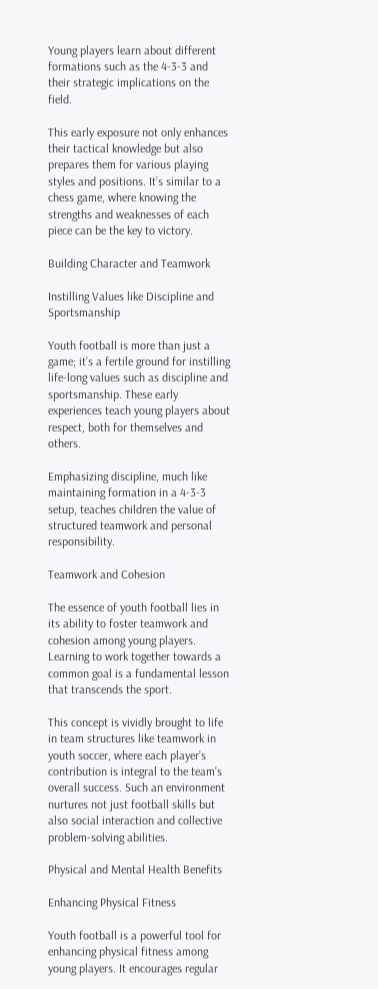Young players learn about different formations such as the 4-3-3 and their strategic implications on the field.

This early exposure not only enhances their tactical knowledge but also prepares them for various playing styles and positions. It’s similar to a chess game, where knowing the strengths and weaknesses of each piece can be the key to victory.

Building Character and Teamwork

Instilling Values like Discipline and Sportsmanship

Youth football is more than just a game; it’s a fertile ground for instilling life-long values such as discipline and sportsmanship. These early experiences teach young players about respect, both for themselves and others.

Emphasizing discipline, much like maintaining formation in a 4-3-3 setup, teaches children the value of structured teamwork and personal responsibility.

Teamwork and Cohesion

The essence of youth football lies in its ability to foster teamwork and cohesion among young players. Learning to work together towards a common goal is a fundamental lesson that transcends the sport.

This concept is vividly brought to life in team structures like teamwork in youth soccer, where each player’s contribution is integral to the team’s overall success. Such an environment nurtures not just football skills but also social interaction and collective problem-solving abilities.

Physical and Mental Health Benefits

Enhancing Physical Fitness

Youth football is a powerful tool for enhancing physical fitness among young players. It encourages regular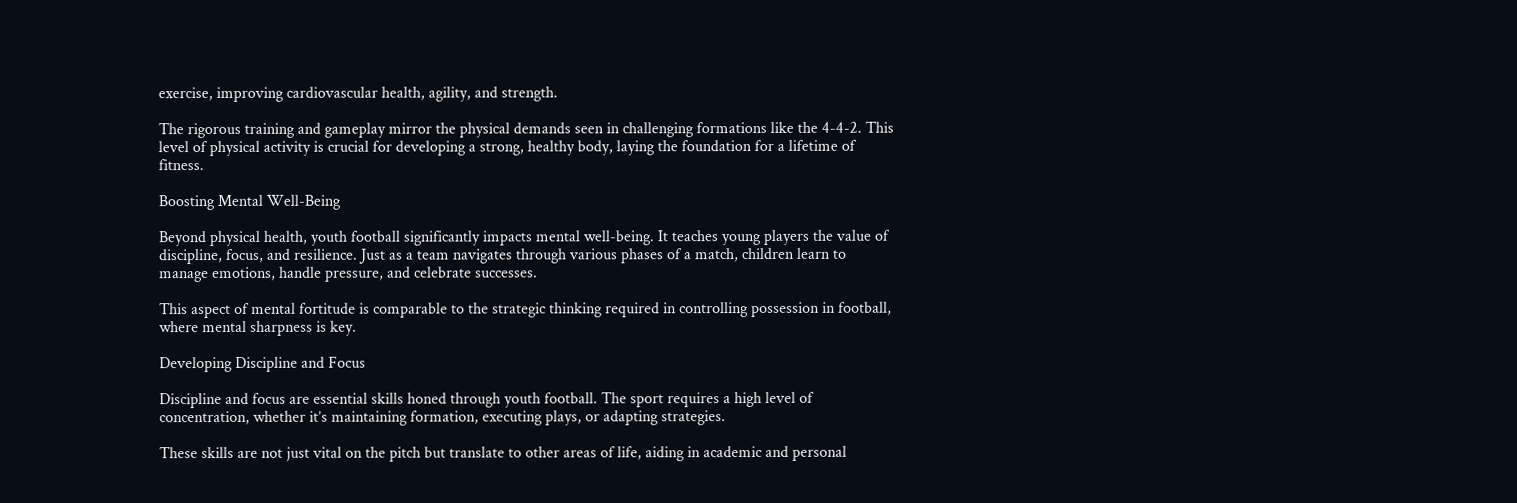exercise, improving cardiovascular health, agility, and strength.

The rigorous training and gameplay mirror the physical demands seen in challenging formations like the 4-4-2. This level of physical activity is crucial for developing a strong, healthy body, laying the foundation for a lifetime of fitness.

Boosting Mental Well-Being

Beyond physical health, youth football significantly impacts mental well-being. It teaches young players the value of discipline, focus, and resilience. Just as a team navigates through various phases of a match, children learn to manage emotions, handle pressure, and celebrate successes.

This aspect of mental fortitude is comparable to the strategic thinking required in controlling possession in football, where mental sharpness is key.

Developing Discipline and Focus

Discipline and focus are essential skills honed through youth football. The sport requires a high level of concentration, whether it’s maintaining formation, executing plays, or adapting strategies.

These skills are not just vital on the pitch but translate to other areas of life, aiding in academic and personal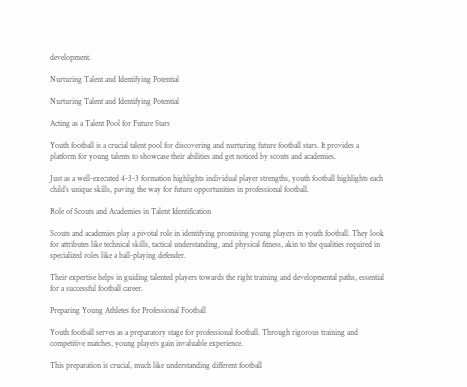development.

Nurturing Talent and Identifying Potential

Nurturing Talent and Identifying Potential

Acting as a Talent Pool for Future Stars

Youth football is a crucial talent pool for discovering and nurturing future football stars. It provides a platform for young talents to showcase their abilities and get noticed by scouts and academies.

Just as a well-executed 4-3-3 formation highlights individual player strengths, youth football highlights each child’s unique skills, paving the way for future opportunities in professional football.

Role of Scouts and Academies in Talent Identification

Scouts and academies play a pivotal role in identifying promising young players in youth football. They look for attributes like technical skills, tactical understanding, and physical fitness, akin to the qualities required in specialized roles like a ball-playing defender.

Their expertise helps in guiding talented players towards the right training and developmental paths, essential for a successful football career.

Preparing Young Athletes for Professional Football

Youth football serves as a preparatory stage for professional football. Through rigorous training and competitive matches, young players gain invaluable experience.

This preparation is crucial, much like understanding different football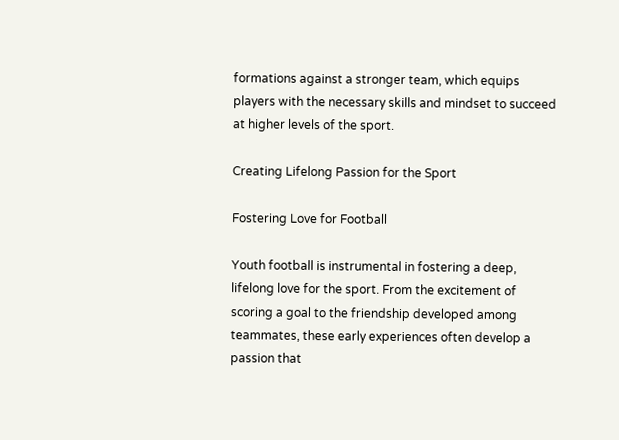formations against a stronger team, which equips players with the necessary skills and mindset to succeed at higher levels of the sport.

Creating Lifelong Passion for the Sport

Fostering Love for Football

Youth football is instrumental in fostering a deep, lifelong love for the sport. From the excitement of scoring a goal to the friendship developed among teammates, these early experiences often develop a passion that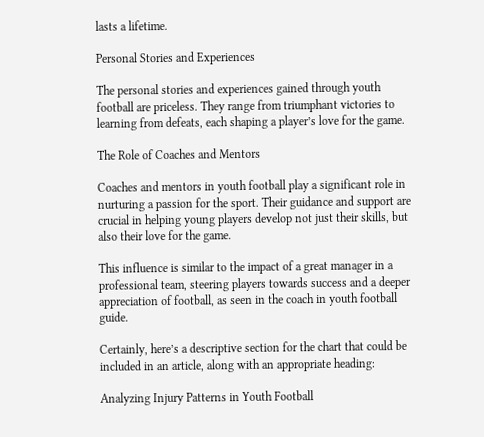lasts a lifetime.

Personal Stories and Experiences

The personal stories and experiences gained through youth football are priceless. They range from triumphant victories to learning from defeats, each shaping a player’s love for the game.

The Role of Coaches and Mentors

Coaches and mentors in youth football play a significant role in nurturing a passion for the sport. Their guidance and support are crucial in helping young players develop not just their skills, but also their love for the game.

This influence is similar to the impact of a great manager in a professional team, steering players towards success and a deeper appreciation of football, as seen in the coach in youth football guide.

Certainly, here’s a descriptive section for the chart that could be included in an article, along with an appropriate heading:

Analyzing Injury Patterns in Youth Football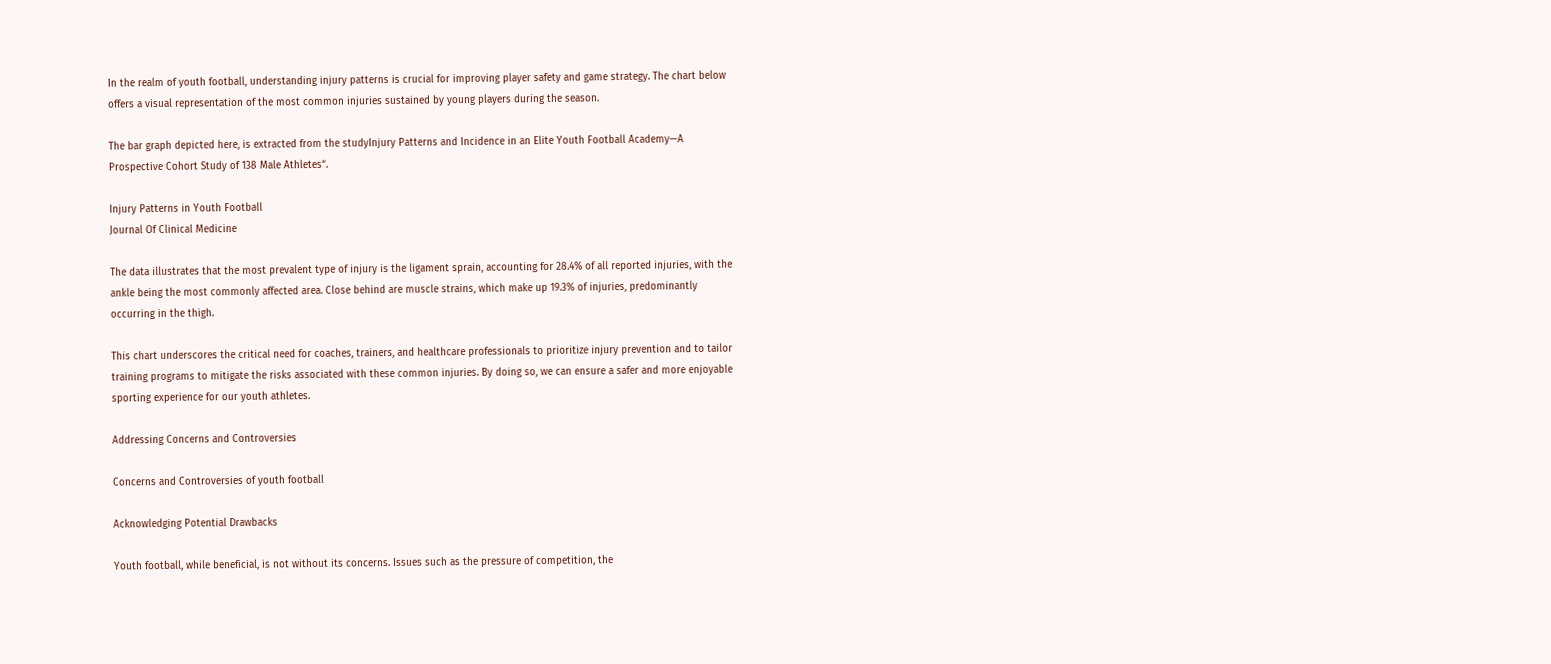In the realm of youth football, understanding injury patterns is crucial for improving player safety and game strategy. The chart below offers a visual representation of the most common injuries sustained by young players during the season.

The bar graph depicted here, is extracted from the studyInjury Patterns and Incidence in an Elite Youth Football Academy—A Prospective Cohort Study of 138 Male Athletes“.

Injury Patterns in Youth Football
Journal Of Clinical Medicine

The data illustrates that the most prevalent type of injury is the ligament sprain, accounting for 28.4% of all reported injuries, with the ankle being the most commonly affected area. Close behind are muscle strains, which make up 19.3% of injuries, predominantly occurring in the thigh.

This chart underscores the critical need for coaches, trainers, and healthcare professionals to prioritize injury prevention and to tailor training programs to mitigate the risks associated with these common injuries. By doing so, we can ensure a safer and more enjoyable sporting experience for our youth athletes.

Addressing Concerns and Controversies

Concerns and Controversies of youth football

Acknowledging Potential Drawbacks

Youth football, while beneficial, is not without its concerns. Issues such as the pressure of competition, the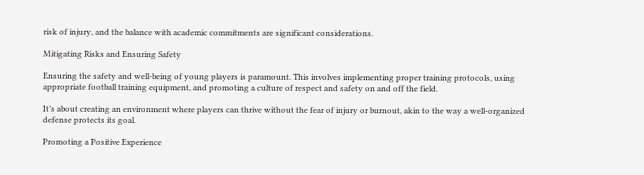risk of injury, and the balance with academic commitments are significant considerations.

Mitigating Risks and Ensuring Safety

Ensuring the safety and well-being of young players is paramount. This involves implementing proper training protocols, using appropriate football training equipment, and promoting a culture of respect and safety on and off the field.

It’s about creating an environment where players can thrive without the fear of injury or burnout, akin to the way a well-organized defense protects its goal.

Promoting a Positive Experience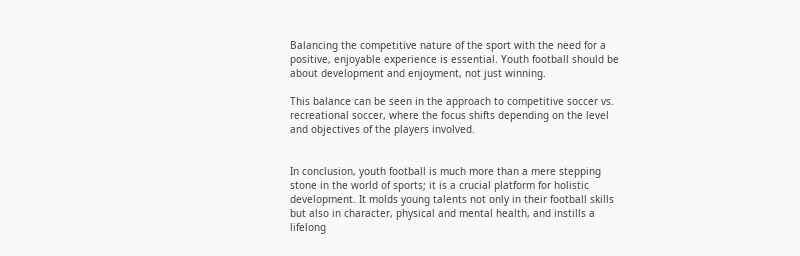Balancing the competitive nature of the sport with the need for a positive, enjoyable experience is essential. Youth football should be about development and enjoyment, not just winning.

This balance can be seen in the approach to competitive soccer vs. recreational soccer, where the focus shifts depending on the level and objectives of the players involved.


In conclusion, youth football is much more than a mere stepping stone in the world of sports; it is a crucial platform for holistic development. It molds young talents not only in their football skills but also in character, physical and mental health, and instills a lifelong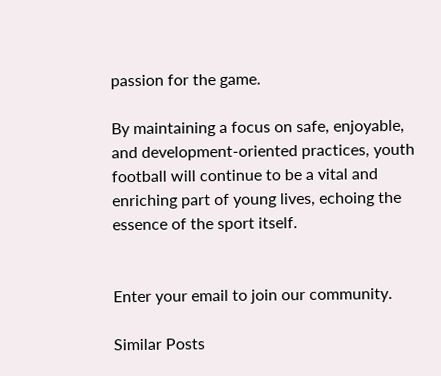passion for the game.

By maintaining a focus on safe, enjoyable, and development-oriented practices, youth football will continue to be a vital and enriching part of young lives, echoing the essence of the sport itself.


Enter your email to join our community.

Similar Posts